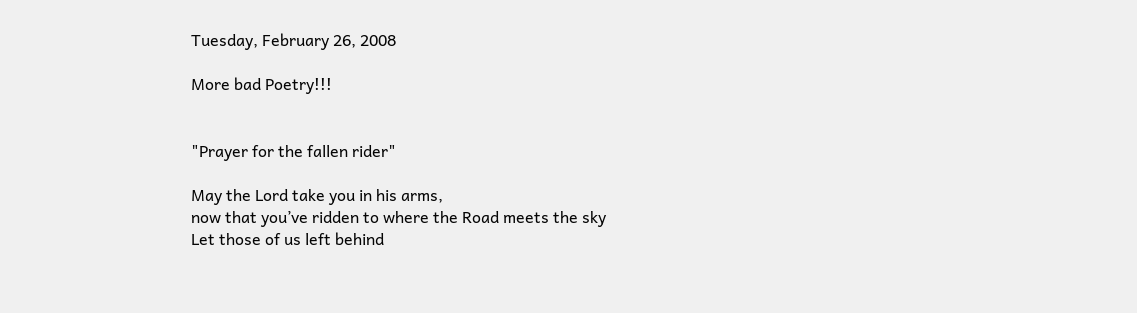Tuesday, February 26, 2008

More bad Poetry!!!


"Prayer for the fallen rider"

May the Lord take you in his arms,
now that you’ve ridden to where the Road meets the sky
Let those of us left behind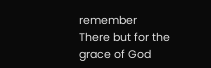remember
There but for the grace of God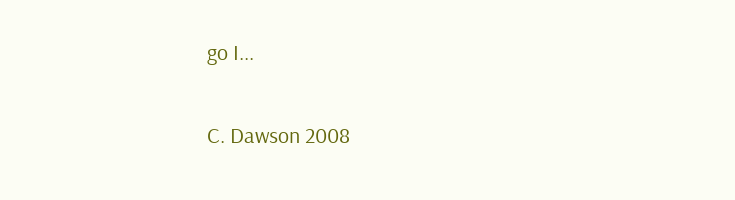go I...

C. Dawson 2008